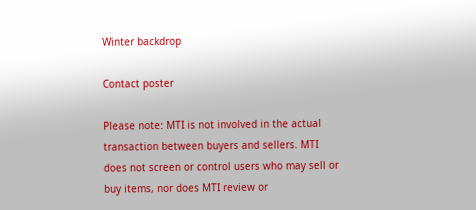Winter backdrop

Contact poster

Please note: MTI is not involved in the actual transaction between buyers and sellers. MTI does not screen or control users who may sell or buy items, nor does MTI review or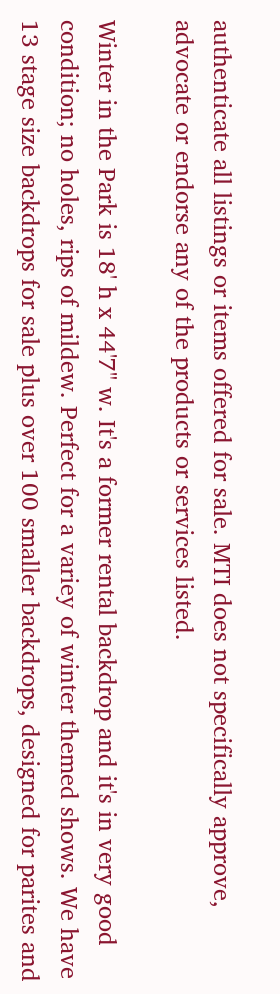authenticate all listings or items offered for sale. MTI does not specifically approve, advocate or endorse any of the products or services listed.

Winter in the Park is 18' h x 44'7" w. It's a former rental backdrop and it's in very good condition; no holes, rips of mildew. Perfect for a variey of winter themed shows. We have 13 stage size backdrops for sale plus over 100 smaller backdrops, designed for parites and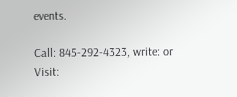events.

Call: 845-292-4323, write: or Visit: